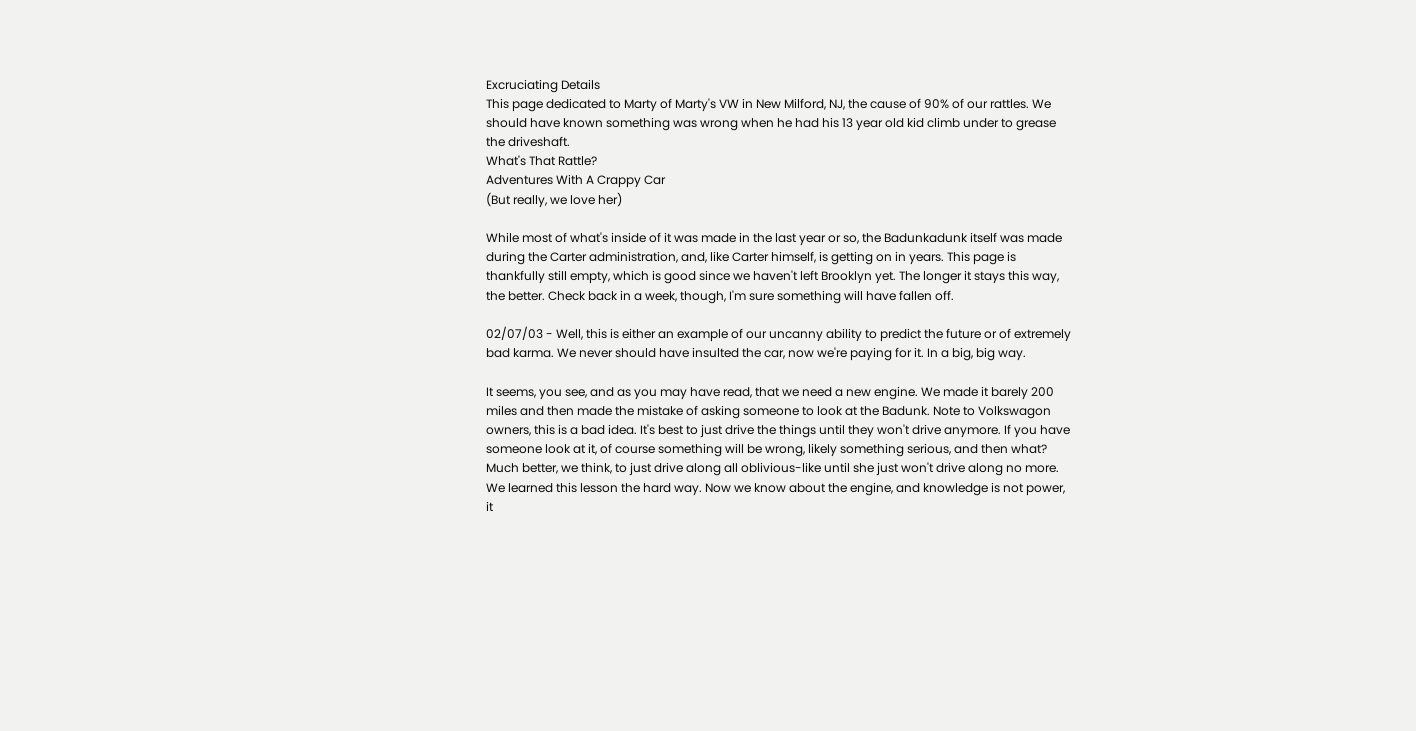Excruciating Details
This page dedicated to Marty of Marty's VW in New Milford, NJ, the cause of 90% of our rattles. We should have known something was wrong when he had his 13 year old kid climb under to grease the driveshaft.
What's That Rattle?
Adventures With A Crappy Car
(But really, we love her)

While most of what's inside of it was made in the last year or so, the Badunkadunk itself was made during the Carter administration, and, like Carter himself, is getting on in years. This page is thankfully still empty, which is good since we haven't left Brooklyn yet. The longer it stays this way, the better. Check back in a week, though, I'm sure something will have fallen off.

02/07/03 - Well, this is either an example of our uncanny ability to predict the future or of extremely bad karma. We never should have insulted the car, now we're paying for it. In a big, big way.

It seems, you see, and as you may have read, that we need a new engine. We made it barely 200 miles and then made the mistake of asking someone to look at the Badunk. Note to Volkswagon owners, this is a bad idea. It's best to just drive the things until they won't drive anymore. If you have someone look at it, of course something will be wrong, likely something serious, and then what? Much better, we think, to just drive along all oblivious-like until she just won't drive along no more. We learned this lesson the hard way. Now we know about the engine, and knowledge is not power, it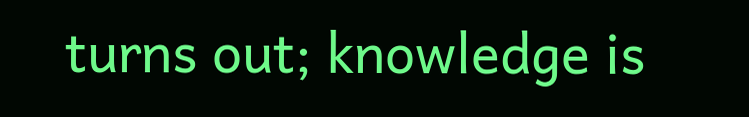turns out; knowledge is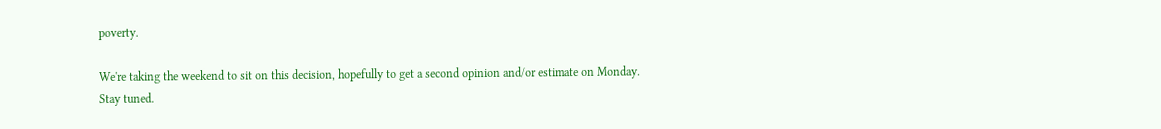poverty.

We're taking the weekend to sit on this decision, hopefully to get a second opinion and/or estimate on Monday. Stay tuned.